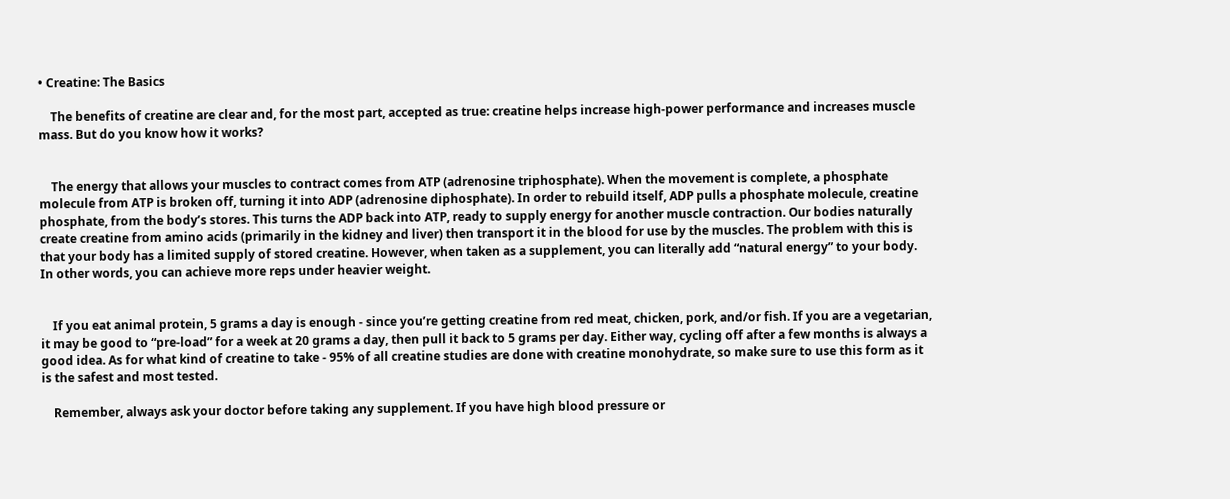• Creatine: The Basics

    The benefits of creatine are clear and, for the most part, accepted as true: creatine helps increase high-power performance and increases muscle mass. But do you know how it works?


    The energy that allows your muscles to contract comes from ATP (adrenosine triphosphate). When the movement is complete, a phosphate molecule from ATP is broken off, turning it into ADP (adrenosine diphosphate). In order to rebuild itself, ADP pulls a phosphate molecule, creatine phosphate, from the body’s stores. This turns the ADP back into ATP, ready to supply energy for another muscle contraction. Our bodies naturally create creatine from amino acids (primarily in the kidney and liver) then transport it in the blood for use by the muscles. The problem with this is that your body has a limited supply of stored creatine. However, when taken as a supplement, you can literally add “natural energy” to your body. In other words, you can achieve more reps under heavier weight.


    If you eat animal protein, 5 grams a day is enough - since you’re getting creatine from red meat, chicken, pork, and/or fish. If you are a vegetarian, it may be good to “pre-load” for a week at 20 grams a day, then pull it back to 5 grams per day. Either way, cycling off after a few months is always a good idea. As for what kind of creatine to take - 95% of all creatine studies are done with creatine monohydrate, so make sure to use this form as it is the safest and most tested.

    Remember, always ask your doctor before taking any supplement. If you have high blood pressure or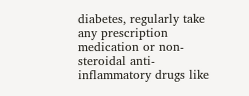diabetes, regularly take any prescription medication or non-steroidal anti-inflammatory drugs like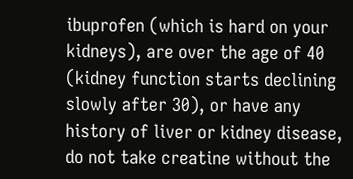ibuprofen (which is hard on your kidneys), are over the age of 40 (kidney function starts declining slowly after 30), or have any history of liver or kidney disease, do not take creatine without the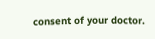consent of your doctor.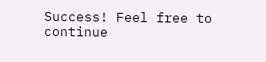Success! Feel free to continue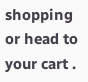shopping or head to your cart .